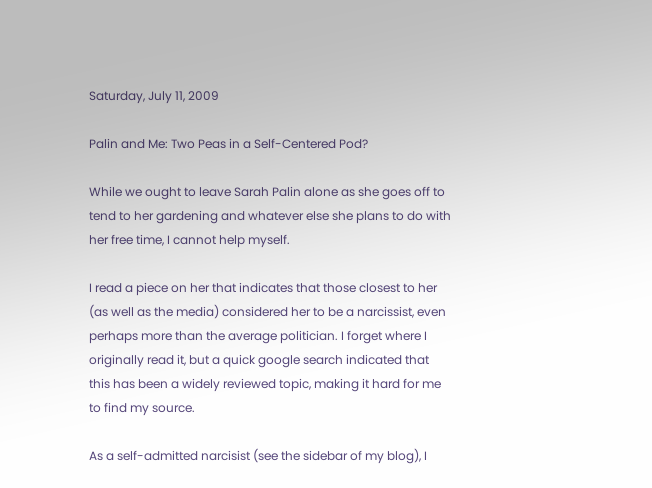Saturday, July 11, 2009

Palin and Me: Two Peas in a Self-Centered Pod?

While we ought to leave Sarah Palin alone as she goes off to tend to her gardening and whatever else she plans to do with her free time, I cannot help myself.

I read a piece on her that indicates that those closest to her (as well as the media) considered her to be a narcissist, even perhaps more than the average politician. I forget where I originally read it, but a quick google search indicated that this has been a widely reviewed topic, making it hard for me to find my source.

As a self-admitted narcisist (see the sidebar of my blog), I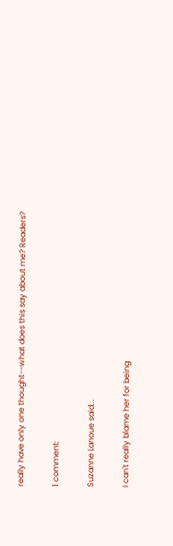really have only one thought--what does this say about me? Readers?

1 comment:

Suzanne Lanoue said...

I can't really blame her for being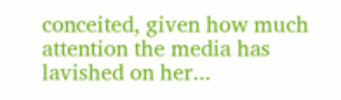conceited, given how much attention the media has lavished on her...